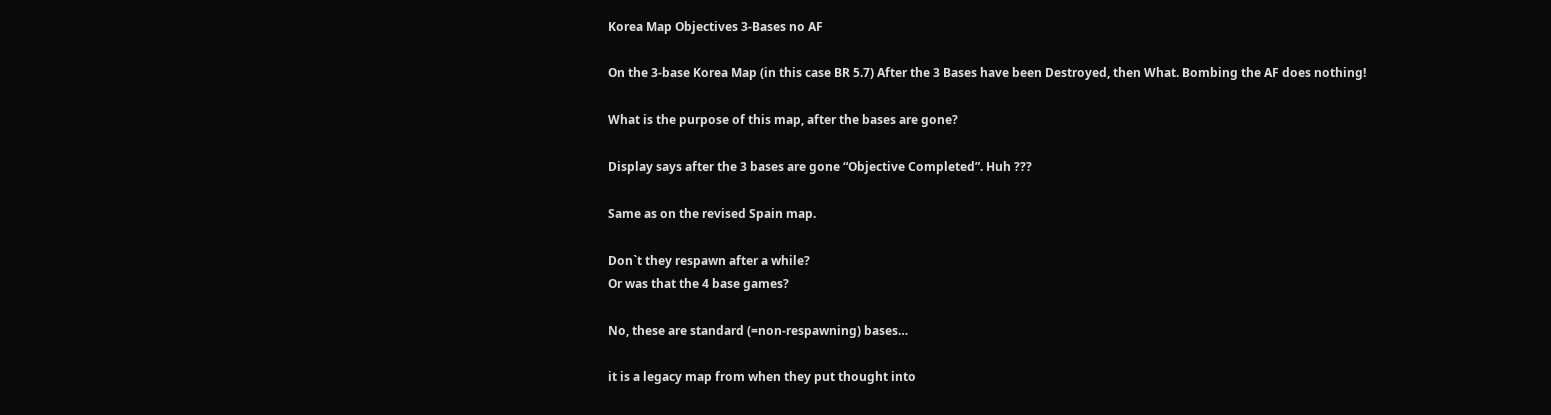Korea Map Objectives 3-Bases no AF

On the 3-base Korea Map (in this case BR 5.7) After the 3 Bases have been Destroyed, then What. Bombing the AF does nothing!

What is the purpose of this map, after the bases are gone?

Display says after the 3 bases are gone “Objective Completed”. Huh ???

Same as on the revised Spain map.

Don`t they respawn after a while?
Or was that the 4 base games?

No, these are standard (=non-respawning) bases…

it is a legacy map from when they put thought into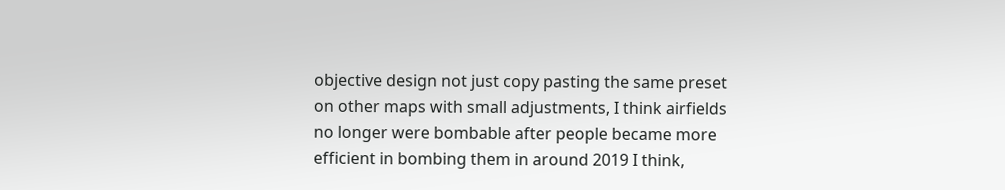objective design not just copy pasting the same preset on other maps with small adjustments, I think airfields no longer were bombable after people became more efficient in bombing them in around 2019 I think,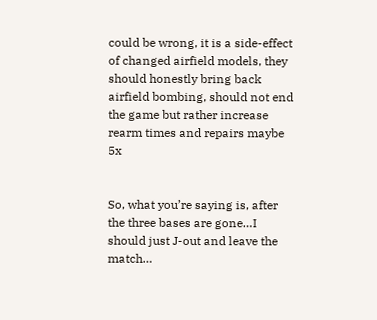could be wrong, it is a side-effect of changed airfield models, they should honestly bring back airfield bombing, should not end the game but rather increase rearm times and repairs maybe 5x


So, what you’re saying is, after the three bases are gone…I should just J-out and leave the match…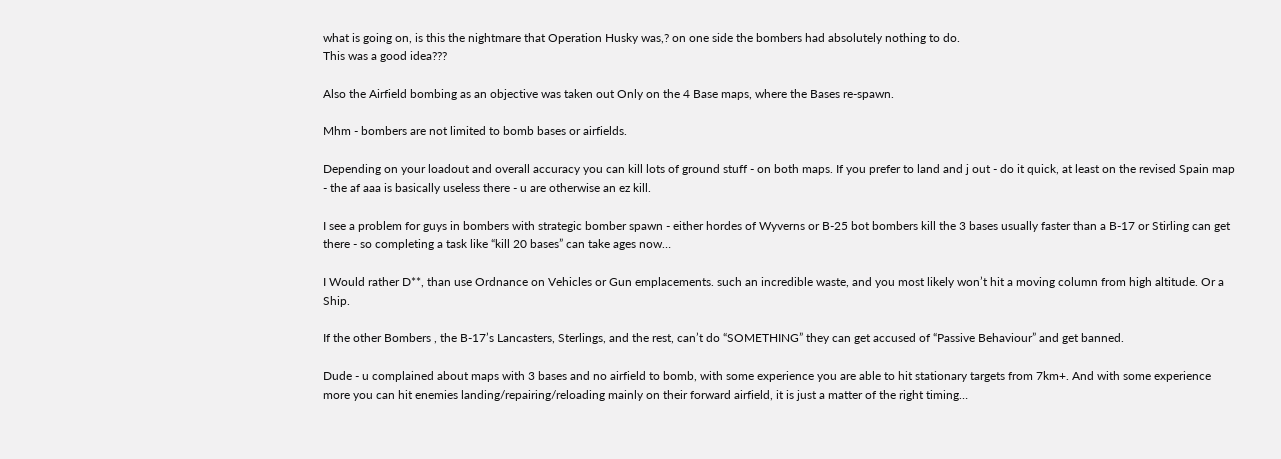what is going on, is this the nightmare that Operation Husky was,? on one side the bombers had absolutely nothing to do.
This was a good idea???

Also the Airfield bombing as an objective was taken out Only on the 4 Base maps, where the Bases re-spawn.

Mhm - bombers are not limited to bomb bases or airfields.

Depending on your loadout and overall accuracy you can kill lots of ground stuff - on both maps. If you prefer to land and j out - do it quick, at least on the revised Spain map - the af aaa is basically useless there - u are otherwise an ez kill.

I see a problem for guys in bombers with strategic bomber spawn - either hordes of Wyverns or B-25 bot bombers kill the 3 bases usually faster than a B-17 or Stirling can get there - so completing a task like “kill 20 bases” can take ages now…

I Would rather D**, than use Ordnance on Vehicles or Gun emplacements. such an incredible waste, and you most likely won’t hit a moving column from high altitude. Or a Ship.

If the other Bombers , the B-17’s Lancasters, Sterlings, and the rest, can’t do “SOMETHING” they can get accused of “Passive Behaviour” and get banned.

Dude - u complained about maps with 3 bases and no airfield to bomb, with some experience you are able to hit stationary targets from 7km+. And with some experience more you can hit enemies landing/repairing/reloading mainly on their forward airfield, it is just a matter of the right timing…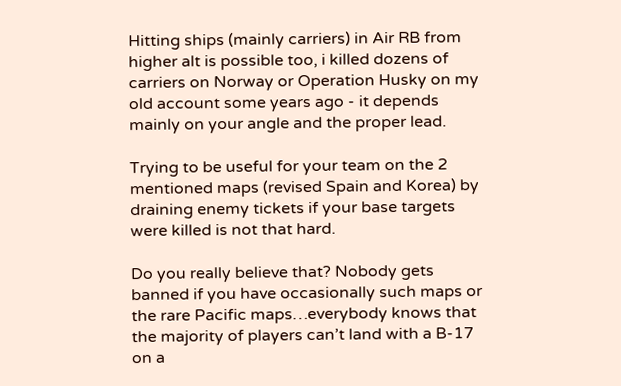Hitting ships (mainly carriers) in Air RB from higher alt is possible too, i killed dozens of carriers on Norway or Operation Husky on my old account some years ago - it depends mainly on your angle and the proper lead.

Trying to be useful for your team on the 2 mentioned maps (revised Spain and Korea) by draining enemy tickets if your base targets were killed is not that hard.

Do you really believe that? Nobody gets banned if you have occasionally such maps or the rare Pacific maps…everybody knows that the majority of players can’t land with a B-17 on a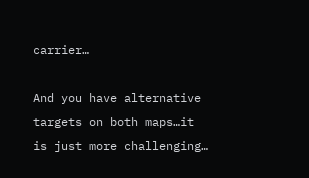carrier…

And you have alternative targets on both maps…it is just more challenging…